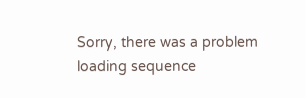Sorry, there was a problem loading sequence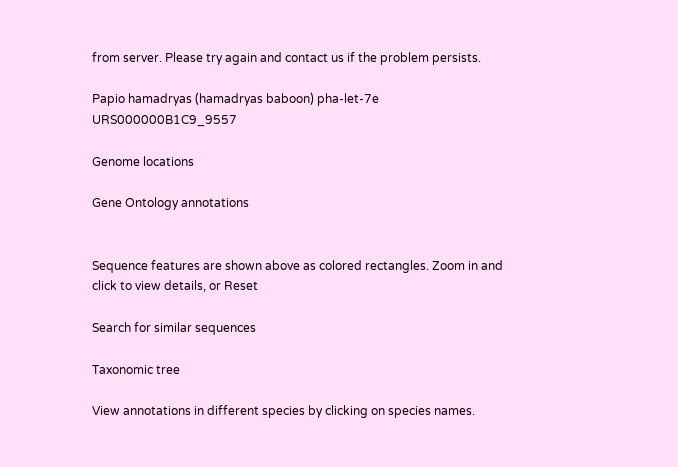from server. Please try again and contact us if the problem persists.

Papio hamadryas (hamadryas baboon) pha-let-7e URS000000B1C9_9557

Genome locations

Gene Ontology annotations


Sequence features are shown above as colored rectangles. Zoom in and click to view details, or Reset

Search for similar sequences

Taxonomic tree

View annotations in different species by clicking on species names.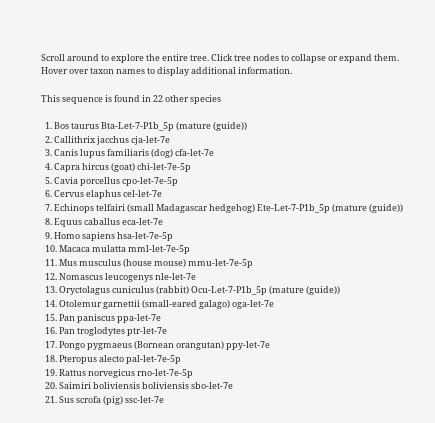Scroll around to explore the entire tree. Click tree nodes to collapse or expand them. Hover over taxon names to display additional information.

This sequence is found in 22 other species

  1. Bos taurus Bta-Let-7-P1b_5p (mature (guide))
  2. Callithrix jacchus cja-let-7e
  3. Canis lupus familiaris (dog) cfa-let-7e
  4. Capra hircus (goat) chi-let-7e-5p
  5. Cavia porcellus cpo-let-7e-5p
  6. Cervus elaphus cel-let-7e
  7. Echinops telfairi (small Madagascar hedgehog) Ete-Let-7-P1b_5p (mature (guide))
  8. Equus caballus eca-let-7e
  9. Homo sapiens hsa-let-7e-5p
  10. Macaca mulatta mml-let-7e-5p
  11. Mus musculus (house mouse) mmu-let-7e-5p
  12. Nomascus leucogenys nle-let-7e
  13. Oryctolagus cuniculus (rabbit) Ocu-Let-7-P1b_5p (mature (guide))
  14. Otolemur garnettii (small-eared galago) oga-let-7e
  15. Pan paniscus ppa-let-7e
  16. Pan troglodytes ptr-let-7e
  17. Pongo pygmaeus (Bornean orangutan) ppy-let-7e
  18. Pteropus alecto pal-let-7e-5p
  19. Rattus norvegicus rno-let-7e-5p
  20. Saimiri boliviensis boliviensis sbo-let-7e
  21. Sus scrofa (pig) ssc-let-7e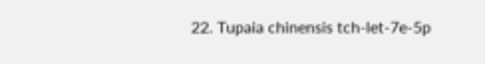22. Tupaia chinensis tch-let-7e-5p